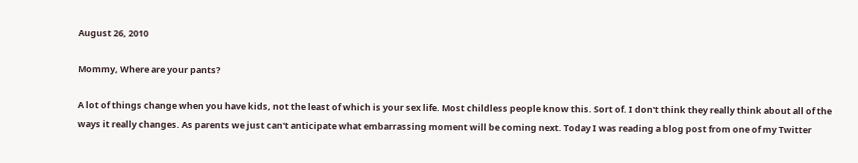August 26, 2010

Mommy, Where are your pants?

A lot of things change when you have kids, not the least of which is your sex life. Most childless people know this. Sort of. I don't think they really think about all of the ways it really changes. As parents we just can't anticipate what embarrassing moment will be coming next. Today I was reading a blog post from one of my Twitter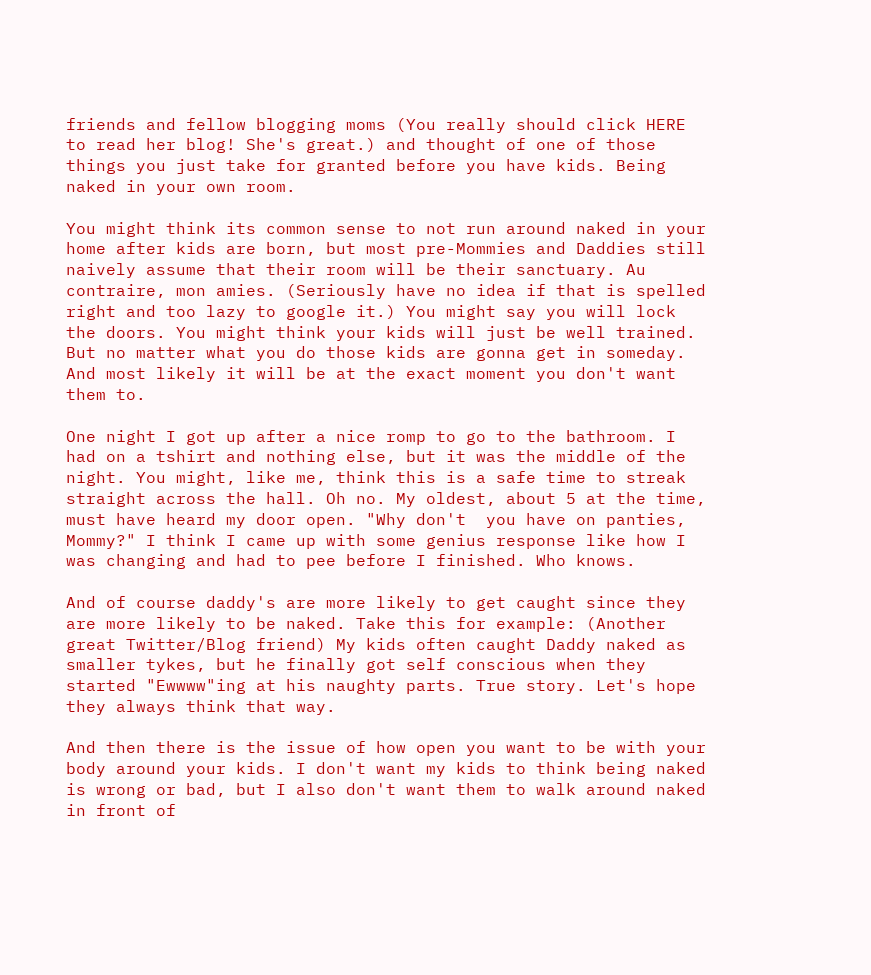friends and fellow blogging moms (You really should click HERE to read her blog! She's great.) and thought of one of those things you just take for granted before you have kids. Being naked in your own room.

You might think its common sense to not run around naked in your home after kids are born, but most pre-Mommies and Daddies still naively assume that their room will be their sanctuary. Au contraire, mon amies. (Seriously have no idea if that is spelled right and too lazy to google it.) You might say you will lock the doors. You might think your kids will just be well trained. But no matter what you do those kids are gonna get in someday. And most likely it will be at the exact moment you don't want them to.

One night I got up after a nice romp to go to the bathroom. I had on a tshirt and nothing else, but it was the middle of the night. You might, like me, think this is a safe time to streak straight across the hall. Oh no. My oldest, about 5 at the time, must have heard my door open. "Why don't  you have on panties, Mommy?" I think I came up with some genius response like how I was changing and had to pee before I finished. Who knows.

And of course daddy's are more likely to get caught since they are more likely to be naked. Take this for example: (Another great Twitter/Blog friend) My kids often caught Daddy naked as smaller tykes, but he finally got self conscious when they started "Ewwww"ing at his naughty parts. True story. Let's hope they always think that way.

And then there is the issue of how open you want to be with your body around your kids. I don't want my kids to think being naked is wrong or bad, but I also don't want them to walk around naked in front of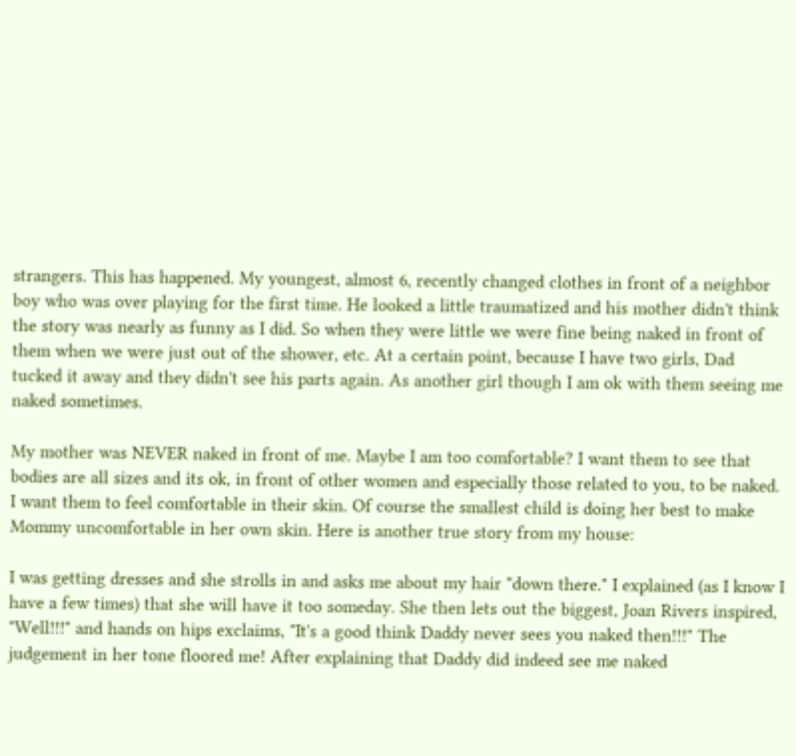strangers. This has happened. My youngest, almost 6, recently changed clothes in front of a neighbor boy who was over playing for the first time. He looked a little traumatized and his mother didn't think the story was nearly as funny as I did. So when they were little we were fine being naked in front of them when we were just out of the shower, etc. At a certain point, because I have two girls, Dad tucked it away and they didn't see his parts again. As another girl though I am ok with them seeing me naked sometimes.

My mother was NEVER naked in front of me. Maybe I am too comfortable? I want them to see that bodies are all sizes and its ok, in front of other women and especially those related to you, to be naked. I want them to feel comfortable in their skin. Of course the smallest child is doing her best to make Mommy uncomfortable in her own skin. Here is another true story from my house:

I was getting dresses and she strolls in and asks me about my hair "down there." I explained (as I know I have a few times) that she will have it too someday. She then lets out the biggest, Joan Rivers inspired, "Well!!!" and hands on hips exclaims, "It's a good think Daddy never sees you naked then!!!" The judgement in her tone floored me! After explaining that Daddy did indeed see me naked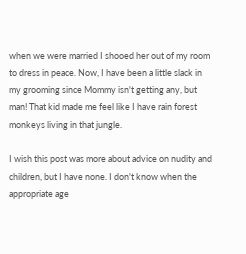when we were married I shooed her out of my room to dress in peace. Now, I have been a little slack in my grooming since Mommy isn't getting any, but man! That kid made me feel like I have rain forest monkeys living in that jungle.

I wish this post was more about advice on nudity and children, but I have none. I don't know when the appropriate age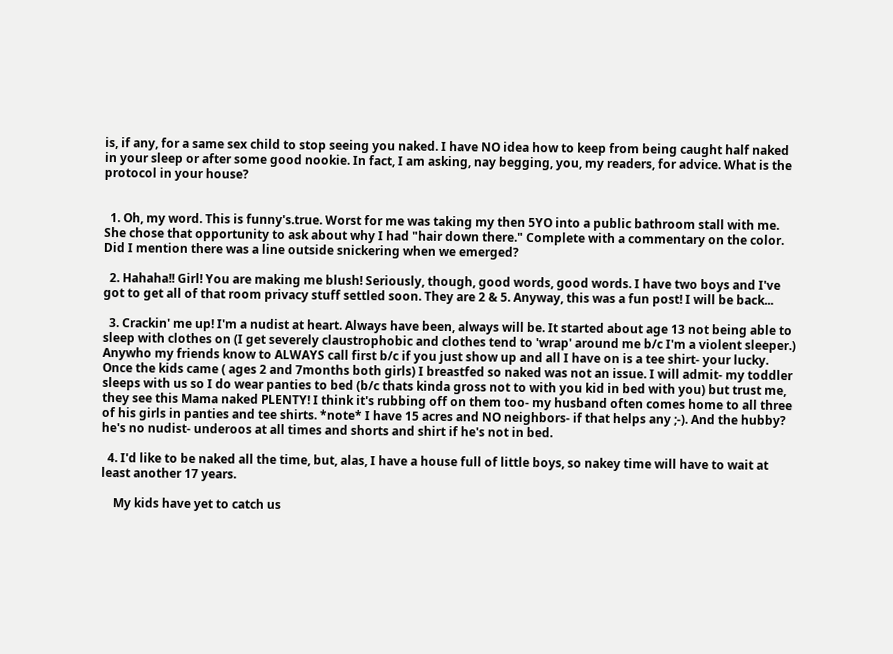is, if any, for a same sex child to stop seeing you naked. I have NO idea how to keep from being caught half naked in your sleep or after some good nookie. In fact, I am asking, nay begging, you, my readers, for advice. What is the protocol in your house?


  1. Oh, my word. This is funny's.true. Worst for me was taking my then 5YO into a public bathroom stall with me. She chose that opportunity to ask about why I had "hair down there." Complete with a commentary on the color. Did I mention there was a line outside snickering when we emerged?

  2. Hahaha!! Girl! You are making me blush! Seriously, though, good words, good words. I have two boys and I've got to get all of that room privacy stuff settled soon. They are 2 & 5. Anyway, this was a fun post! I will be back...

  3. Crackin' me up! I'm a nudist at heart. Always have been, always will be. It started about age 13 not being able to sleep with clothes on (I get severely claustrophobic and clothes tend to 'wrap' around me b/c I'm a violent sleeper.) Anywho my friends know to ALWAYS call first b/c if you just show up and all I have on is a tee shirt- your lucky. Once the kids came ( ages 2 and 7months both girls) I breastfed so naked was not an issue. I will admit- my toddler sleeps with us so I do wear panties to bed (b/c thats kinda gross not to with you kid in bed with you) but trust me, they see this Mama naked PLENTY! I think it's rubbing off on them too- my husband often comes home to all three of his girls in panties and tee shirts. *note* I have 15 acres and NO neighbors- if that helps any ;-). And the hubby? he's no nudist- underoos at all times and shorts and shirt if he's not in bed.

  4. I'd like to be naked all the time, but, alas, I have a house full of little boys, so nakey time will have to wait at least another 17 years.

    My kids have yet to catch us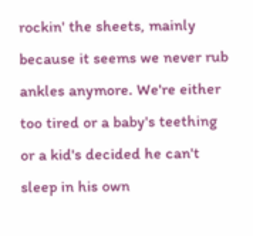rockin' the sheets, mainly because it seems we never rub ankles anymore. We're either too tired or a baby's teething or a kid's decided he can't sleep in his own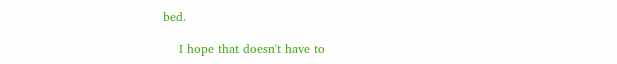bed.

    I hope that doesn't have to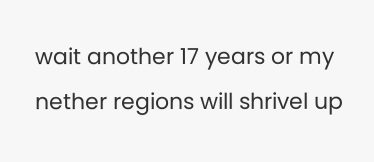wait another 17 years or my nether regions will shrivel up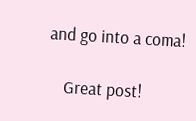and go into a coma!

    Great post!